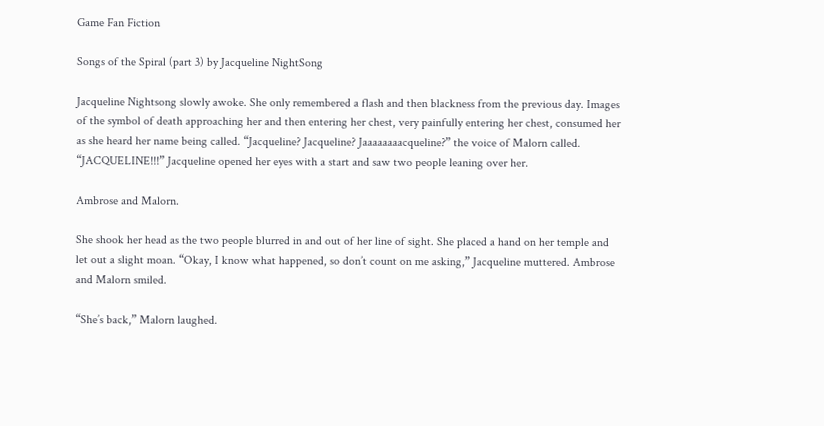Game Fan Fiction

Songs of the Spiral (part 3) by Jacqueline NightSong

Jacqueline Nightsong slowly awoke. She only remembered a flash and then blackness from the previous day. Images of the symbol of death approaching her and then entering her chest, very painfully entering her chest, consumed her as she heard her name being called. “Jacqueline? Jacqueline? Jaaaaaaaacqueline?” the voice of Malorn called. “JACQUELINE!!!” Jacqueline opened her eyes with a start and saw two people leaning over her.

Ambrose and Malorn.

She shook her head as the two people blurred in and out of her line of sight. She placed a hand on her temple and let out a slight moan. “Okay, I know what happened, so don’t count on me asking,” Jacqueline muttered. Ambrose and Malorn smiled.

“She’s back,” Malorn laughed.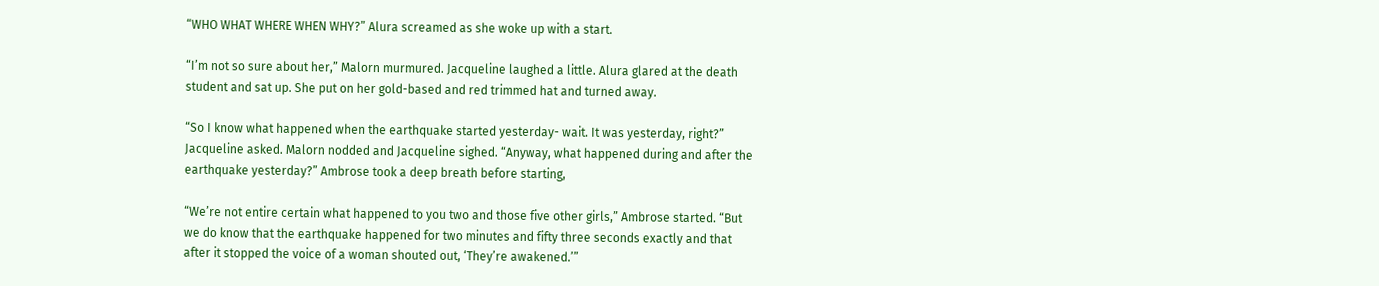“WHO WHAT WHERE WHEN WHY?” Alura screamed as she woke up with a start.

“I’m not so sure about her,” Malorn murmured. Jacqueline laughed a little. Alura glared at the death student and sat up. She put on her gold-based and red trimmed hat and turned away.

“So I know what happened when the earthquake started yesterday- wait. It was yesterday, right?” Jacqueline asked. Malorn nodded and Jacqueline sighed. “Anyway, what happened during and after the earthquake yesterday?” Ambrose took a deep breath before starting,

“We’re not entire certain what happened to you two and those five other girls,” Ambrose started. “But we do know that the earthquake happened for two minutes and fifty three seconds exactly and that after it stopped the voice of a woman shouted out, ‘They’re awakened.’”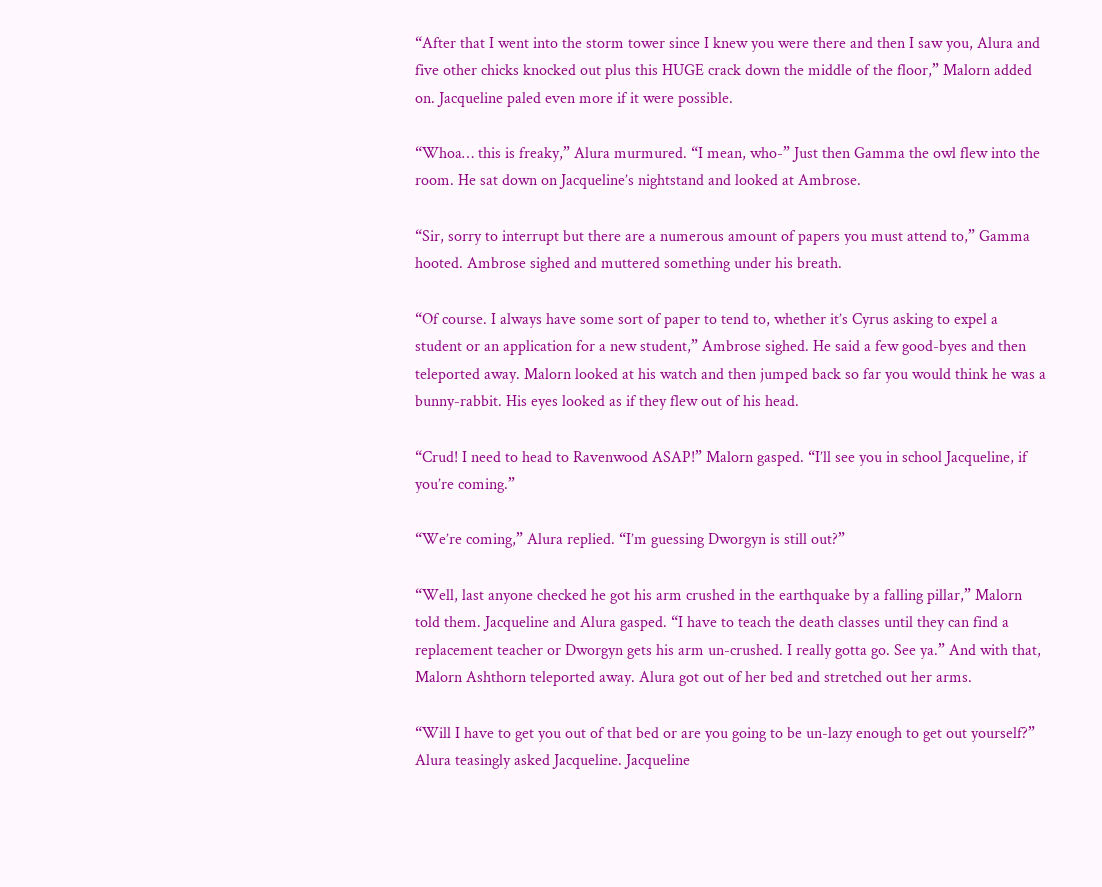“After that I went into the storm tower since I knew you were there and then I saw you, Alura and five other chicks knocked out plus this HUGE crack down the middle of the floor,” Malorn added on. Jacqueline paled even more if it were possible.

“Whoa… this is freaky,” Alura murmured. “I mean, who-” Just then Gamma the owl flew into the room. He sat down on Jacqueline’s nightstand and looked at Ambrose.

“Sir, sorry to interrupt but there are a numerous amount of papers you must attend to,” Gamma hooted. Ambrose sighed and muttered something under his breath.

“Of course. I always have some sort of paper to tend to, whether it’s Cyrus asking to expel a student or an application for a new student,” Ambrose sighed. He said a few good-byes and then teleported away. Malorn looked at his watch and then jumped back so far you would think he was a bunny-rabbit. His eyes looked as if they flew out of his head.

“Crud! I need to head to Ravenwood ASAP!” Malorn gasped. “I’ll see you in school Jacqueline, if you’re coming.”

“We’re coming,” Alura replied. “I’m guessing Dworgyn is still out?”

“Well, last anyone checked he got his arm crushed in the earthquake by a falling pillar,” Malorn told them. Jacqueline and Alura gasped. “I have to teach the death classes until they can find a replacement teacher or Dworgyn gets his arm un-crushed. I really gotta go. See ya.” And with that, Malorn Ashthorn teleported away. Alura got out of her bed and stretched out her arms.

“Will I have to get you out of that bed or are you going to be un-lazy enough to get out yourself?” Alura teasingly asked Jacqueline. Jacqueline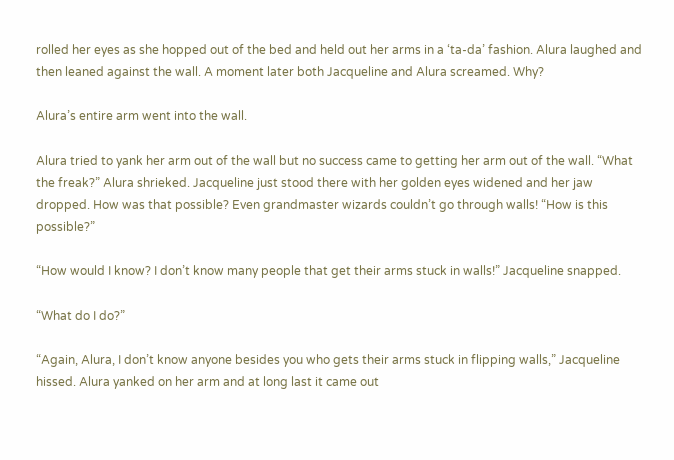rolled her eyes as she hopped out of the bed and held out her arms in a ‘ta-da’ fashion. Alura laughed and then leaned against the wall. A moment later both Jacqueline and Alura screamed. Why?

Alura’s entire arm went into the wall.

Alura tried to yank her arm out of the wall but no success came to getting her arm out of the wall. “What the freak?” Alura shrieked. Jacqueline just stood there with her golden eyes widened and her jaw dropped. How was that possible? Even grandmaster wizards couldn’t go through walls! “How is this possible?”

“How would I know? I don’t know many people that get their arms stuck in walls!” Jacqueline snapped.

“What do I do?”

“Again, Alura, I don’t know anyone besides you who gets their arms stuck in flipping walls,” Jacqueline hissed. Alura yanked on her arm and at long last it came out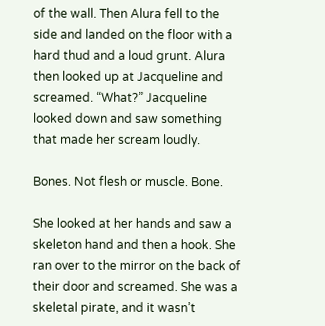of the wall. Then Alura fell to the side and landed on the floor with a hard thud and a loud grunt. Alura then looked up at Jacqueline and screamed. “What?” Jacqueline looked down and saw something that made her scream loudly.

Bones. Not flesh or muscle. Bone.

She looked at her hands and saw a skeleton hand and then a hook. She ran over to the mirror on the back of their door and screamed. She was a skeletal pirate, and it wasn’t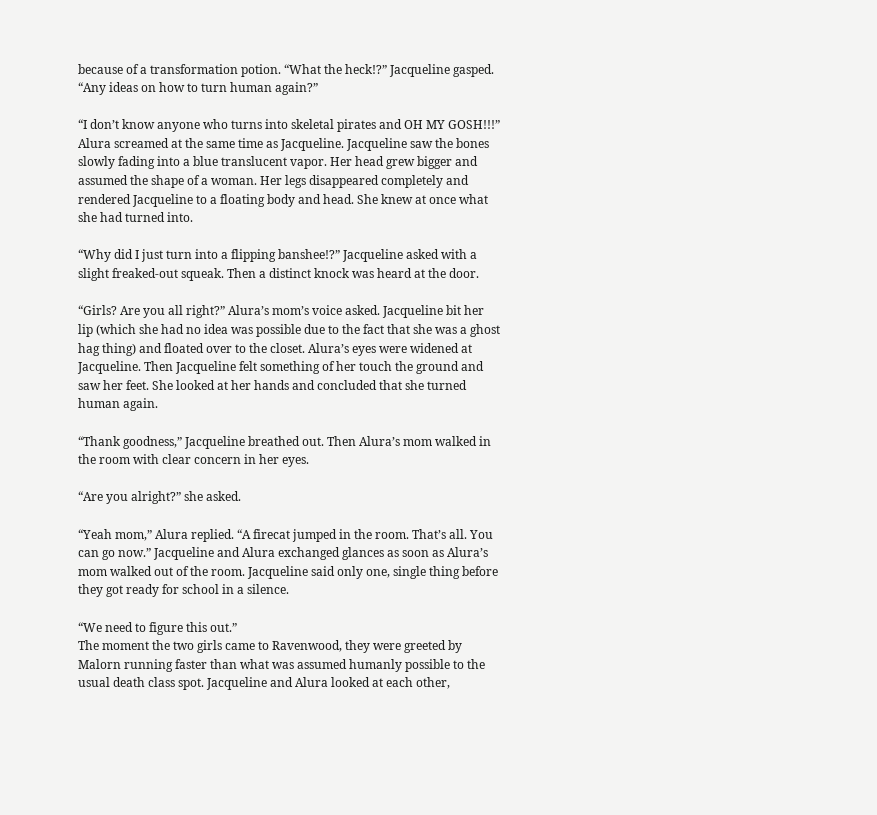because of a transformation potion. “What the heck!?” Jacqueline gasped. “Any ideas on how to turn human again?”

“I don’t know anyone who turns into skeletal pirates and OH MY GOSH!!!” Alura screamed at the same time as Jacqueline. Jacqueline saw the bones slowly fading into a blue translucent vapor. Her head grew bigger and assumed the shape of a woman. Her legs disappeared completely and rendered Jacqueline to a floating body and head. She knew at once what she had turned into.

“Why did I just turn into a flipping banshee!?” Jacqueline asked with a slight freaked-out squeak. Then a distinct knock was heard at the door.

“Girls? Are you all right?” Alura’s mom’s voice asked. Jacqueline bit her lip (which she had no idea was possible due to the fact that she was a ghost hag thing) and floated over to the closet. Alura’s eyes were widened at Jacqueline. Then Jacqueline felt something of her touch the ground and saw her feet. She looked at her hands and concluded that she turned human again.

“Thank goodness,” Jacqueline breathed out. Then Alura’s mom walked in the room with clear concern in her eyes.

“Are you alright?” she asked.

“Yeah mom,” Alura replied. “A firecat jumped in the room. That’s all. You can go now.” Jacqueline and Alura exchanged glances as soon as Alura’s mom walked out of the room. Jacqueline said only one, single thing before they got ready for school in a silence.

“We need to figure this out.”
The moment the two girls came to Ravenwood, they were greeted by Malorn running faster than what was assumed humanly possible to the usual death class spot. Jacqueline and Alura looked at each other,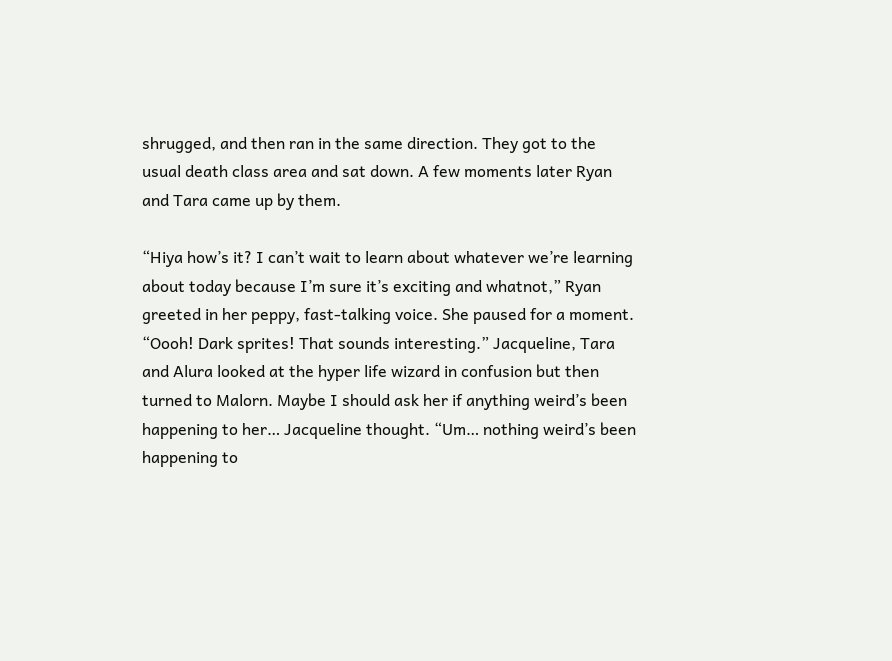shrugged, and then ran in the same direction. They got to the usual death class area and sat down. A few moments later Ryan and Tara came up by them.

“Hiya how’s it? I can’t wait to learn about whatever we’re learning about today because I’m sure it’s exciting and whatnot,” Ryan greeted in her peppy, fast-talking voice. She paused for a moment. “Oooh! Dark sprites! That sounds interesting.” Jacqueline, Tara and Alura looked at the hyper life wizard in confusion but then turned to Malorn. Maybe I should ask her if anything weird’s been happening to her… Jacqueline thought. “Um… nothing weird’s been happening to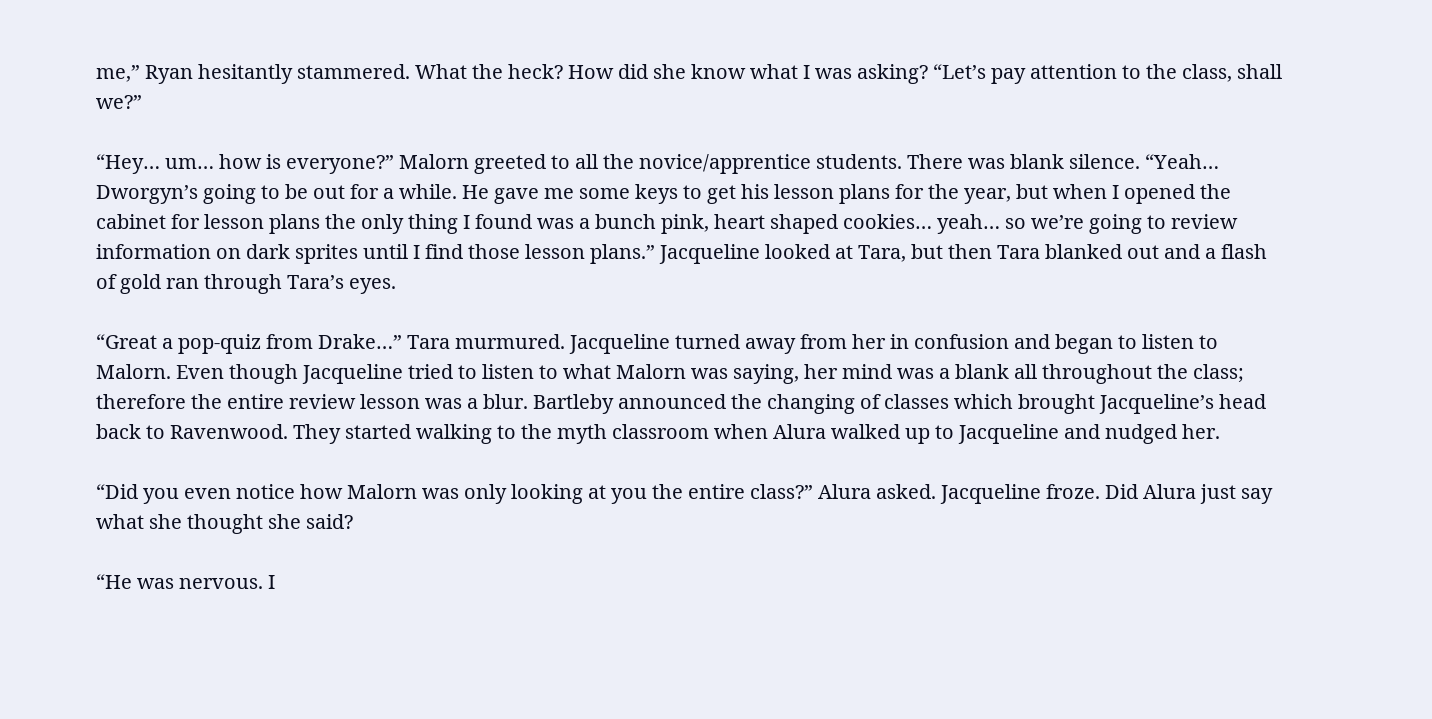me,” Ryan hesitantly stammered. What the heck? How did she know what I was asking? “Let’s pay attention to the class, shall we?”

“Hey… um… how is everyone?” Malorn greeted to all the novice/apprentice students. There was blank silence. “Yeah… Dworgyn’s going to be out for a while. He gave me some keys to get his lesson plans for the year, but when I opened the cabinet for lesson plans the only thing I found was a bunch pink, heart shaped cookies… yeah… so we’re going to review information on dark sprites until I find those lesson plans.” Jacqueline looked at Tara, but then Tara blanked out and a flash of gold ran through Tara’s eyes.

“Great a pop-quiz from Drake…” Tara murmured. Jacqueline turned away from her in confusion and began to listen to Malorn. Even though Jacqueline tried to listen to what Malorn was saying, her mind was a blank all throughout the class; therefore the entire review lesson was a blur. Bartleby announced the changing of classes which brought Jacqueline’s head back to Ravenwood. They started walking to the myth classroom when Alura walked up to Jacqueline and nudged her.

“Did you even notice how Malorn was only looking at you the entire class?” Alura asked. Jacqueline froze. Did Alura just say what she thought she said?

“He was nervous. I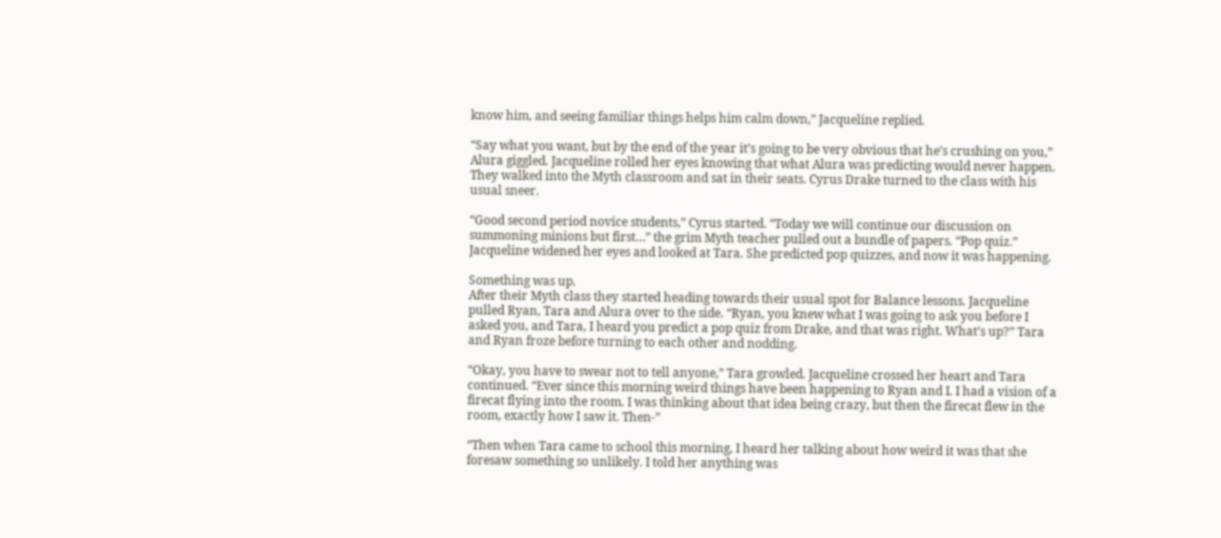know him, and seeing familiar things helps him calm down,” Jacqueline replied.

“Say what you want, but by the end of the year it’s going to be very obvious that he’s crushing on you,” Alura giggled. Jacqueline rolled her eyes knowing that what Alura was predicting would never happen. They walked into the Myth classroom and sat in their seats. Cyrus Drake turned to the class with his usual sneer.

“Good second period novice students,” Cyrus started. “Today we will continue our discussion on summoning minions but first…” the grim Myth teacher pulled out a bundle of papers. “Pop quiz.” Jacqueline widened her eyes and looked at Tara. She predicted pop quizzes, and now it was happening.

Something was up.
After their Myth class they started heading towards their usual spot for Balance lessons. Jacqueline pulled Ryan, Tara and Alura over to the side. “Ryan, you knew what I was going to ask you before I asked you, and Tara, I heard you predict a pop quiz from Drake, and that was right. What’s up?” Tara and Ryan froze before turning to each other and nodding.

“Okay, you have to swear not to tell anyone,” Tara growled. Jacqueline crossed her heart and Tara continued. “Ever since this morning weird things have been happening to Ryan and I. I had a vision of a firecat flying into the room. I was thinking about that idea being crazy, but then the firecat flew in the room, exactly how I saw it. Then-”

“Then when Tara came to school this morning, I heard her talking about how weird it was that she foresaw something so unlikely. I told her anything was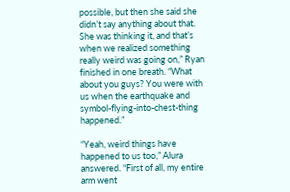possible, but then she said she didn’t say anything about that. She was thinking it, and that’s when we realized something really weird was going on,” Ryan finished in one breath. “What about you guys? You were with us when the earthquake and symbol-flying-into-chest-thing happened.”

“Yeah, weird things have happened to us too,” Alura answered. “First of all, my entire arm went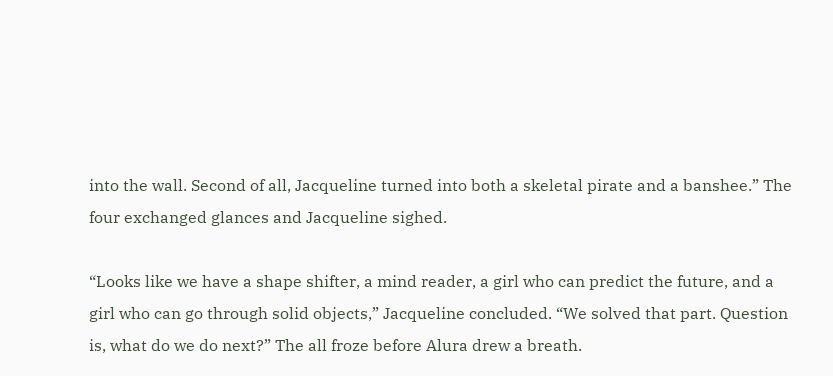into the wall. Second of all, Jacqueline turned into both a skeletal pirate and a banshee.” The four exchanged glances and Jacqueline sighed.

“Looks like we have a shape shifter, a mind reader, a girl who can predict the future, and a girl who can go through solid objects,” Jacqueline concluded. “We solved that part. Question is, what do we do next?” The all froze before Alura drew a breath.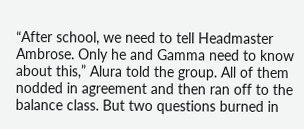“After school, we need to tell Headmaster Ambrose. Only he and Gamma need to know about this,” Alura told the group. All of them nodded in agreement and then ran off to the balance class. But two questions burned in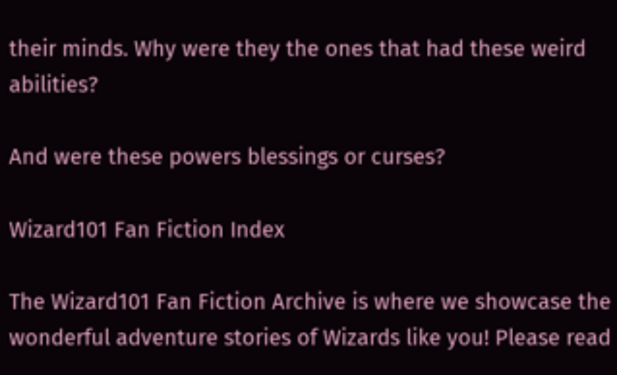their minds. Why were they the ones that had these weird abilities?

And were these powers blessings or curses?

Wizard101 Fan Fiction Index

The Wizard101 Fan Fiction Archive is where we showcase the wonderful adventure stories of Wizards like you! Please read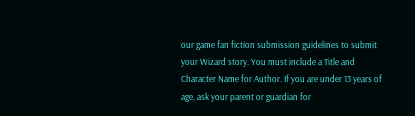our game fan fiction submission guidelines to submit your Wizard story. You must include a Title and Character Name for Author. If you are under 13 years of age, ask your parent or guardian for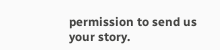permission to send us your story.